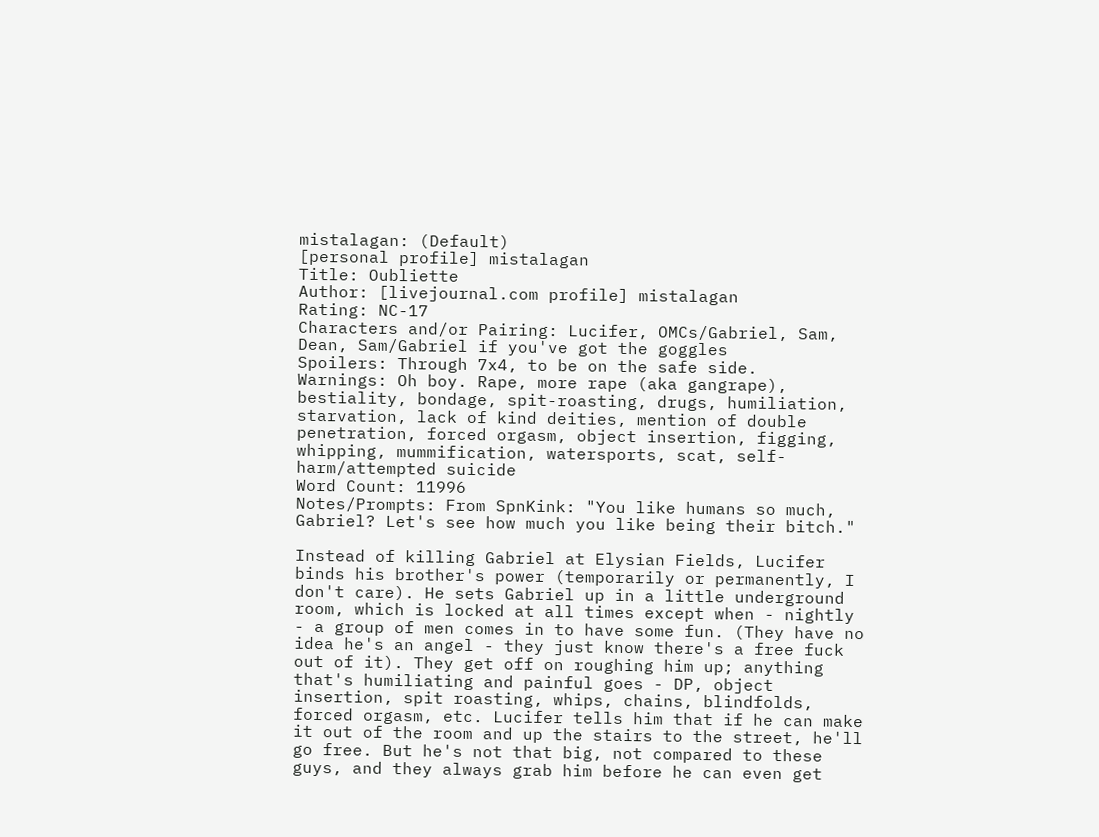mistalagan: (Default)
[personal profile] mistalagan
Title: Oubliette
Author: [livejournal.com profile] mistalagan
Rating: NC-17
Characters and/or Pairing: Lucifer, OMCs/Gabriel, Sam, Dean, Sam/Gabriel if you've got the goggles
Spoilers: Through 7x4, to be on the safe side.
Warnings: Oh boy. Rape, more rape (aka gangrape), bestiality, bondage, spit-roasting, drugs, humiliation, starvation, lack of kind deities, mention of double penetration, forced orgasm, object insertion, figging, whipping, mummification, watersports, scat, self-harm/attempted suicide
Word Count: 11996
Notes/Prompts: From SpnKink: "You like humans so much, Gabriel? Let's see how much you like being their bitch."

Instead of killing Gabriel at Elysian Fields, Lucifer binds his brother's power (temporarily or permanently, I don't care). He sets Gabriel up in a little underground room, which is locked at all times except when - nightly - a group of men comes in to have some fun. (They have no idea he's an angel - they just know there's a free fuck out of it). They get off on roughing him up; anything that's humiliating and painful goes - DP, object insertion, spit roasting, whips, chains, blindfolds, forced orgasm, etc. Lucifer tells him that if he can make it out of the room and up the stairs to the street, he'll go free. But he's not that big, not compared to these guys, and they always grab him before he can even get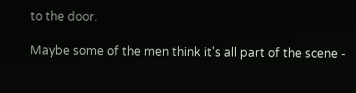to the door.

Maybe some of the men think it's all part of the scene -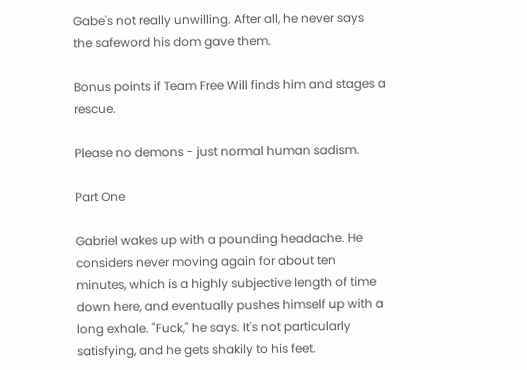Gabe's not really unwilling. After all, he never says the safeword his dom gave them.

Bonus points if Team Free Will finds him and stages a rescue.

Please no demons - just normal human sadism.

Part One

Gabriel wakes up with a pounding headache. He considers never moving again for about ten minutes, which is a highly subjective length of time down here, and eventually pushes himself up with a long exhale. "Fuck," he says. It's not particularly satisfying, and he gets shakily to his feet.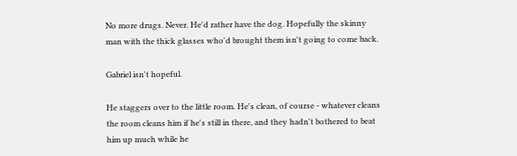No more drugs. Never. He'd rather have the dog. Hopefully the skinny man with the thick glasses who'd brought them isn't going to come back.

Gabriel isn't hopeful.

He staggers over to the little room. He's clean, of course - whatever cleans the room cleans him if he's still in there, and they hadn't bothered to beat him up much while he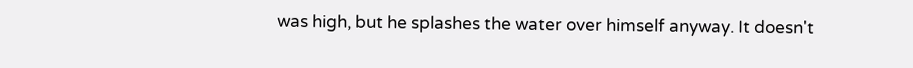was high, but he splashes the water over himself anyway. It doesn't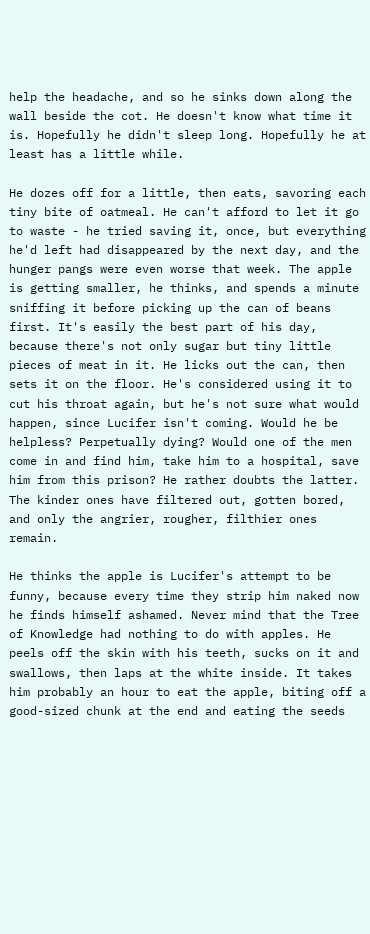help the headache, and so he sinks down along the wall beside the cot. He doesn't know what time it is. Hopefully he didn't sleep long. Hopefully he at least has a little while.

He dozes off for a little, then eats, savoring each tiny bite of oatmeal. He can't afford to let it go to waste - he tried saving it, once, but everything he'd left had disappeared by the next day, and the hunger pangs were even worse that week. The apple is getting smaller, he thinks, and spends a minute sniffing it before picking up the can of beans first. It's easily the best part of his day, because there's not only sugar but tiny little pieces of meat in it. He licks out the can, then sets it on the floor. He's considered using it to cut his throat again, but he's not sure what would happen, since Lucifer isn't coming. Would he be helpless? Perpetually dying? Would one of the men come in and find him, take him to a hospital, save him from this prison? He rather doubts the latter. The kinder ones have filtered out, gotten bored, and only the angrier, rougher, filthier ones remain.

He thinks the apple is Lucifer's attempt to be funny, because every time they strip him naked now he finds himself ashamed. Never mind that the Tree of Knowledge had nothing to do with apples. He peels off the skin with his teeth, sucks on it and swallows, then laps at the white inside. It takes him probably an hour to eat the apple, biting off a good-sized chunk at the end and eating the seeds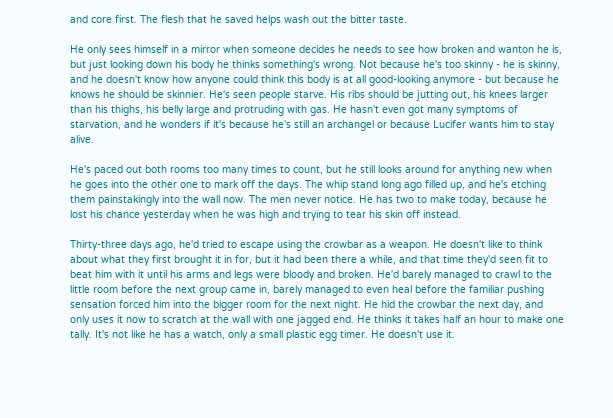and core first. The flesh that he saved helps wash out the bitter taste.

He only sees himself in a mirror when someone decides he needs to see how broken and wanton he is, but just looking down his body he thinks something's wrong. Not because he's too skinny - he is skinny, and he doesn't know how anyone could think this body is at all good-looking anymore - but because he knows he should be skinnier. He's seen people starve. His ribs should be jutting out, his knees larger than his thighs, his belly large and protruding with gas. He hasn't even got many symptoms of starvation, and he wonders if it's because he's still an archangel or because Lucifer wants him to stay alive.

He's paced out both rooms too many times to count, but he still looks around for anything new when he goes into the other one to mark off the days. The whip stand long ago filled up, and he's etching them painstakingly into the wall now. The men never notice. He has two to make today, because he lost his chance yesterday when he was high and trying to tear his skin off instead.

Thirty-three days ago, he'd tried to escape using the crowbar as a weapon. He doesn't like to think about what they first brought it in for, but it had been there a while, and that time they'd seen fit to beat him with it until his arms and legs were bloody and broken. He'd barely managed to crawl to the little room before the next group came in, barely managed to even heal before the familiar pushing sensation forced him into the bigger room for the next night. He hid the crowbar the next day, and only uses it now to scratch at the wall with one jagged end. He thinks it takes half an hour to make one tally. It's not like he has a watch, only a small plastic egg timer. He doesn't use it.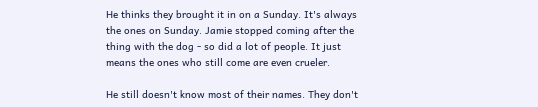He thinks they brought it in on a Sunday. It's always the ones on Sunday. Jamie stopped coming after the thing with the dog - so did a lot of people. It just means the ones who still come are even crueler.

He still doesn't know most of their names. They don't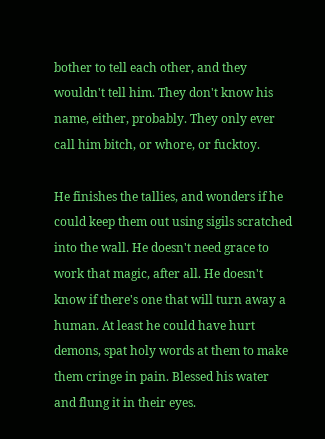bother to tell each other, and they wouldn't tell him. They don't know his name, either, probably. They only ever call him bitch, or whore, or fucktoy.

He finishes the tallies, and wonders if he could keep them out using sigils scratched into the wall. He doesn't need grace to work that magic, after all. He doesn't know if there's one that will turn away a human. At least he could have hurt demons, spat holy words at them to make them cringe in pain. Blessed his water and flung it in their eyes.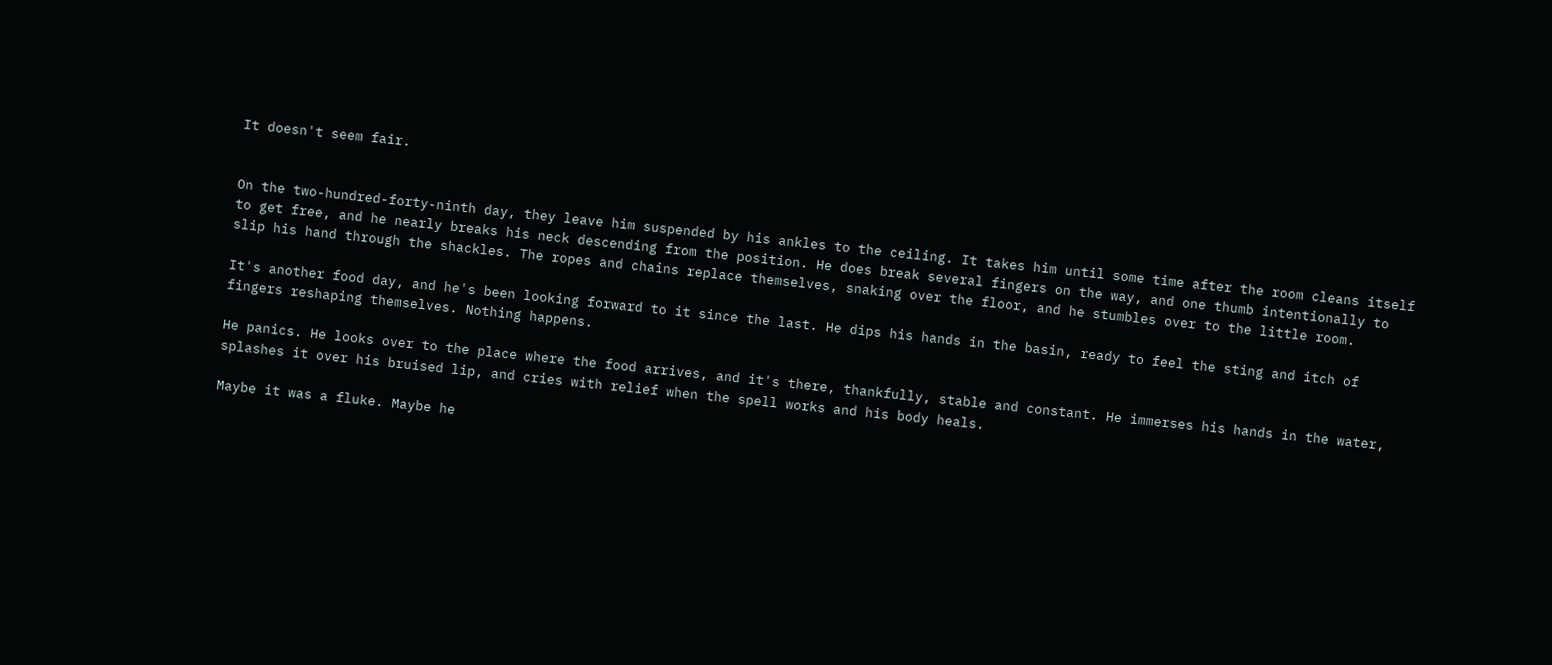It doesn't seem fair.


On the two-hundred-forty-ninth day, they leave him suspended by his ankles to the ceiling. It takes him until some time after the room cleans itself to get free, and he nearly breaks his neck descending from the position. He does break several fingers on the way, and one thumb intentionally to slip his hand through the shackles. The ropes and chains replace themselves, snaking over the floor, and he stumbles over to the little room.

It's another food day, and he's been looking forward to it since the last. He dips his hands in the basin, ready to feel the sting and itch of fingers reshaping themselves. Nothing happens.

He panics. He looks over to the place where the food arrives, and it's there, thankfully, stable and constant. He immerses his hands in the water, splashes it over his bruised lip, and cries with relief when the spell works and his body heals.

Maybe it was a fluke. Maybe he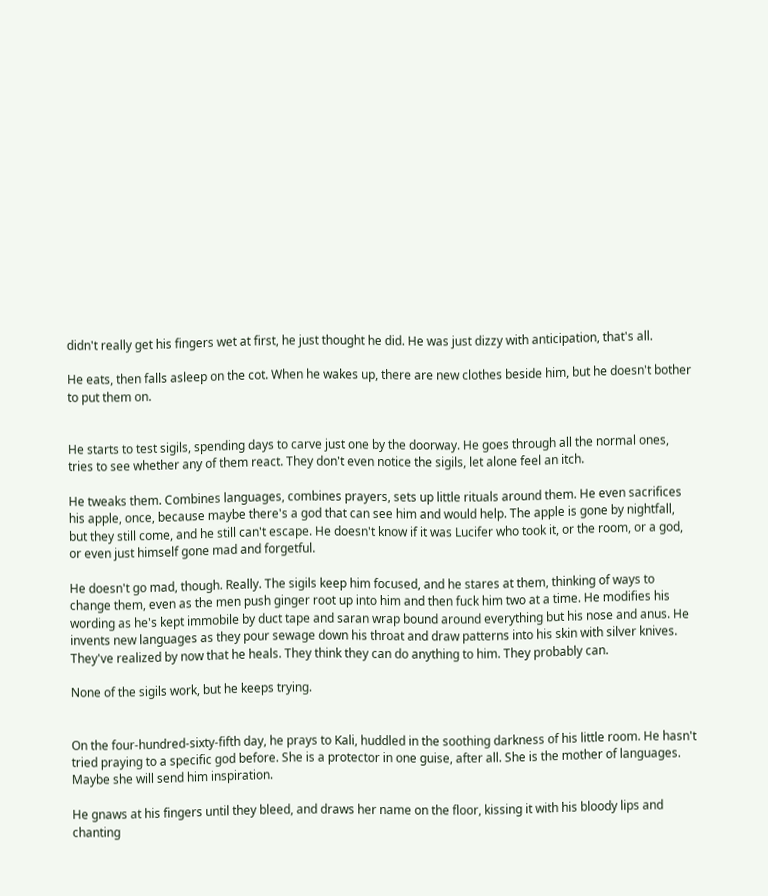didn't really get his fingers wet at first, he just thought he did. He was just dizzy with anticipation, that's all.

He eats, then falls asleep on the cot. When he wakes up, there are new clothes beside him, but he doesn't bother to put them on.


He starts to test sigils, spending days to carve just one by the doorway. He goes through all the normal ones, tries to see whether any of them react. They don't even notice the sigils, let alone feel an itch.

He tweaks them. Combines languages, combines prayers, sets up little rituals around them. He even sacrifices his apple, once, because maybe there's a god that can see him and would help. The apple is gone by nightfall, but they still come, and he still can't escape. He doesn't know if it was Lucifer who took it, or the room, or a god, or even just himself gone mad and forgetful.

He doesn't go mad, though. Really. The sigils keep him focused, and he stares at them, thinking of ways to change them, even as the men push ginger root up into him and then fuck him two at a time. He modifies his wording as he's kept immobile by duct tape and saran wrap bound around everything but his nose and anus. He invents new languages as they pour sewage down his throat and draw patterns into his skin with silver knives. They've realized by now that he heals. They think they can do anything to him. They probably can.

None of the sigils work, but he keeps trying.


On the four-hundred-sixty-fifth day, he prays to Kali, huddled in the soothing darkness of his little room. He hasn't tried praying to a specific god before. She is a protector in one guise, after all. She is the mother of languages. Maybe she will send him inspiration.

He gnaws at his fingers until they bleed, and draws her name on the floor, kissing it with his bloody lips and chanting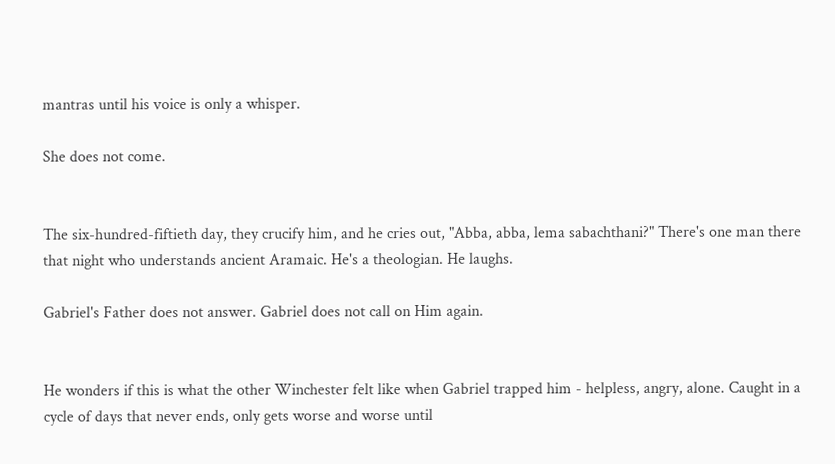mantras until his voice is only a whisper.

She does not come.


The six-hundred-fiftieth day, they crucify him, and he cries out, "Abba, abba, lema sabachthani?" There's one man there that night who understands ancient Aramaic. He's a theologian. He laughs.

Gabriel's Father does not answer. Gabriel does not call on Him again.


He wonders if this is what the other Winchester felt like when Gabriel trapped him - helpless, angry, alone. Caught in a cycle of days that never ends, only gets worse and worse until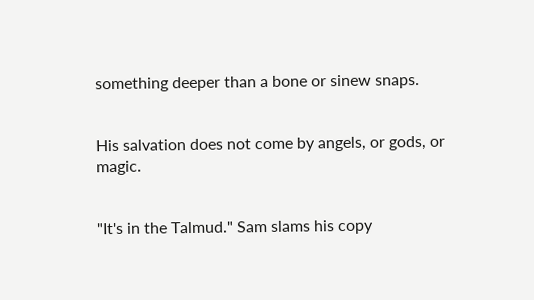something deeper than a bone or sinew snaps.


His salvation does not come by angels, or gods, or magic.


"It's in the Talmud." Sam slams his copy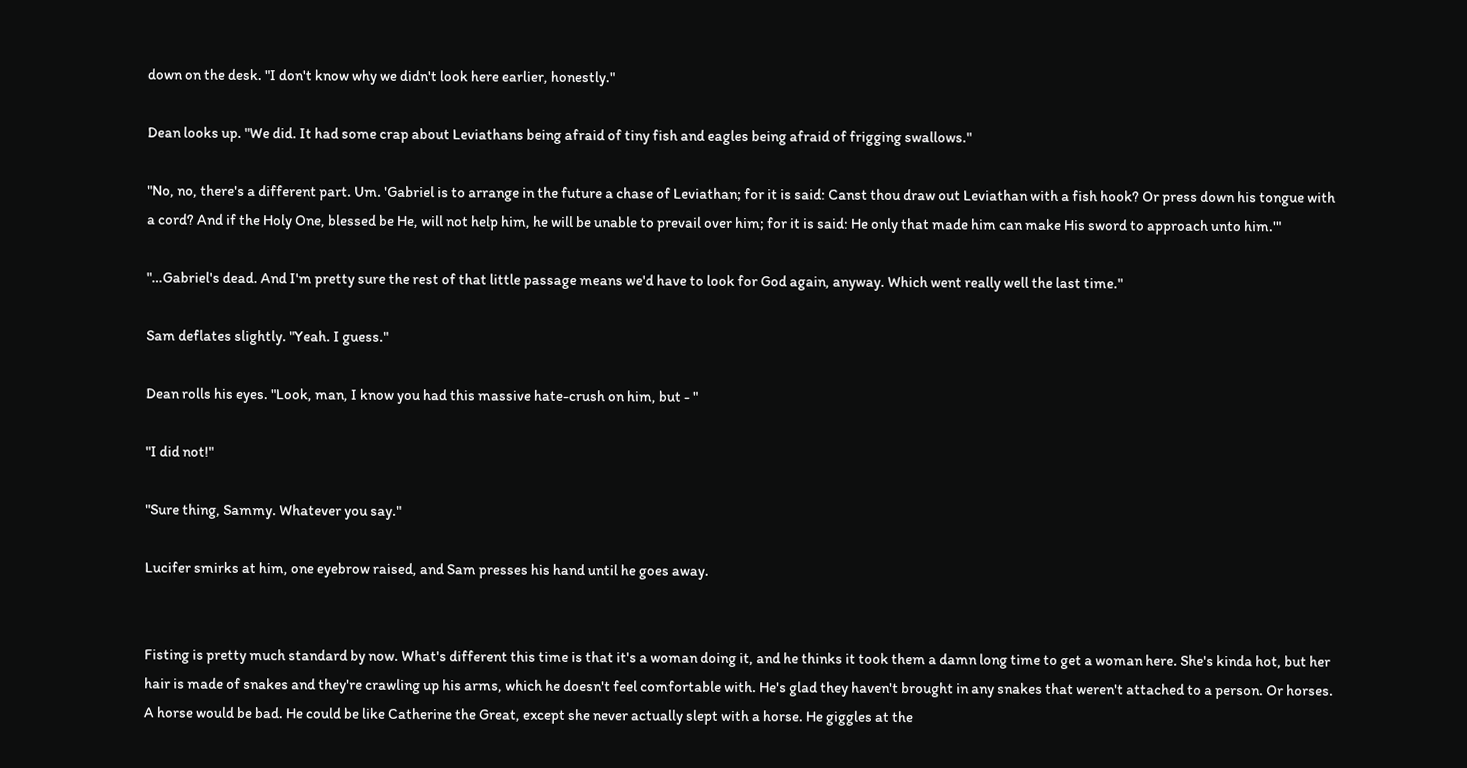down on the desk. "I don't know why we didn't look here earlier, honestly."

Dean looks up. "We did. It had some crap about Leviathans being afraid of tiny fish and eagles being afraid of frigging swallows."

"No, no, there's a different part. Um. 'Gabriel is to arrange in the future a chase of Leviathan; for it is said: Canst thou draw out Leviathan with a fish hook? Or press down his tongue with a cord? And if the Holy One, blessed be He, will not help him, he will be unable to prevail over him; for it is said: He only that made him can make His sword to approach unto him.'"

"…Gabriel's dead. And I'm pretty sure the rest of that little passage means we'd have to look for God again, anyway. Which went really well the last time."

Sam deflates slightly. "Yeah. I guess."

Dean rolls his eyes. "Look, man, I know you had this massive hate-crush on him, but - "

"I did not!"

"Sure thing, Sammy. Whatever you say."

Lucifer smirks at him, one eyebrow raised, and Sam presses his hand until he goes away.


Fisting is pretty much standard by now. What's different this time is that it's a woman doing it, and he thinks it took them a damn long time to get a woman here. She's kinda hot, but her hair is made of snakes and they're crawling up his arms, which he doesn't feel comfortable with. He's glad they haven't brought in any snakes that weren't attached to a person. Or horses. A horse would be bad. He could be like Catherine the Great, except she never actually slept with a horse. He giggles at the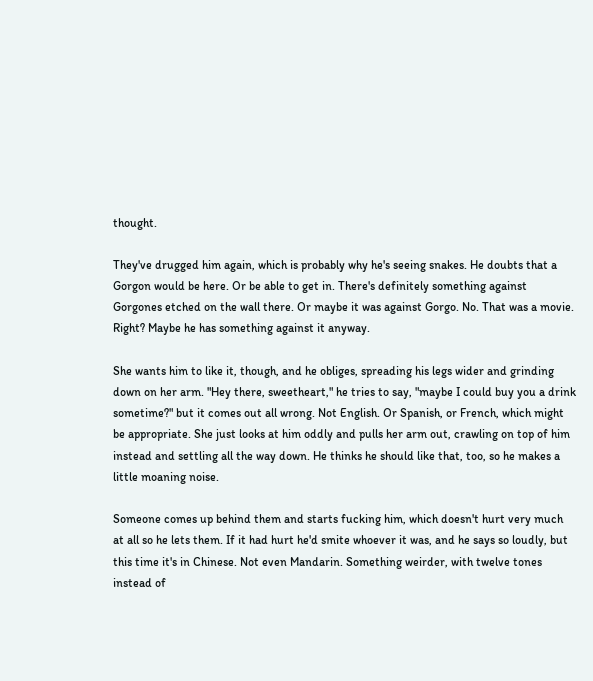thought.

They've drugged him again, which is probably why he's seeing snakes. He doubts that a Gorgon would be here. Or be able to get in. There's definitely something against Gorgones etched on the wall there. Or maybe it was against Gorgo. No. That was a movie. Right? Maybe he has something against it anyway.

She wants him to like it, though, and he obliges, spreading his legs wider and grinding down on her arm. "Hey there, sweetheart," he tries to say, "maybe I could buy you a drink sometime?" but it comes out all wrong. Not English. Or Spanish, or French, which might be appropriate. She just looks at him oddly and pulls her arm out, crawling on top of him instead and settling all the way down. He thinks he should like that, too, so he makes a little moaning noise.

Someone comes up behind them and starts fucking him, which doesn't hurt very much at all so he lets them. If it had hurt he'd smite whoever it was, and he says so loudly, but this time it's in Chinese. Not even Mandarin. Something weirder, with twelve tones instead of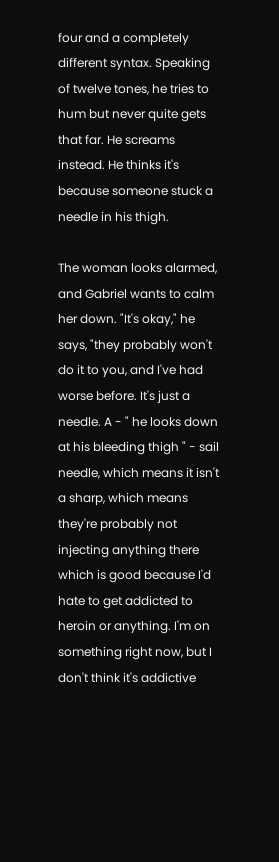four and a completely different syntax. Speaking of twelve tones, he tries to hum but never quite gets that far. He screams instead. He thinks it's because someone stuck a needle in his thigh.

The woman looks alarmed, and Gabriel wants to calm her down. "It's okay," he says, "they probably won't do it to you, and I've had worse before. It's just a needle. A - " he looks down at his bleeding thigh " - sail needle, which means it isn't a sharp, which means they're probably not injecting anything there which is good because I'd hate to get addicted to heroin or anything. I'm on something right now, but I don't think it's addictive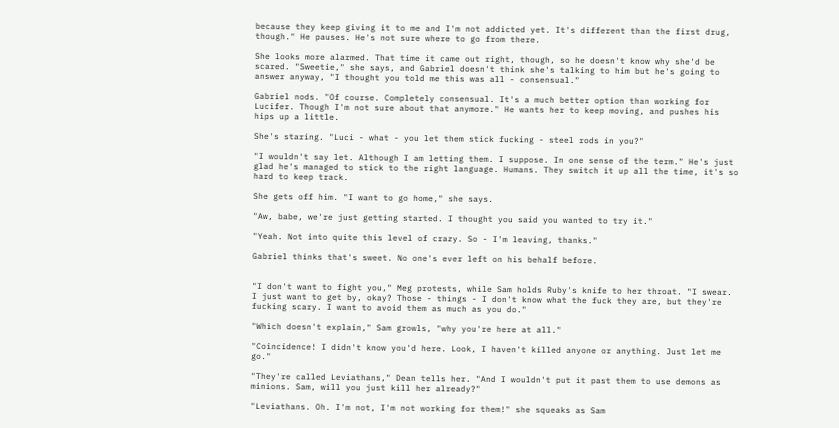because they keep giving it to me and I'm not addicted yet. It's different than the first drug, though." He pauses. He's not sure where to go from there.

She looks more alarmed. That time it came out right, though, so he doesn't know why she'd be scared. "Sweetie," she says, and Gabriel doesn't think she's talking to him but he's going to answer anyway, "I thought you told me this was all - consensual."

Gabriel nods. "Of course. Completely consensual. It's a much better option than working for Lucifer. Though I'm not sure about that anymore." He wants her to keep moving, and pushes his hips up a little.

She's staring. "Luci - what - you let them stick fucking - steel rods in you?"

"I wouldn't say let. Although I am letting them. I suppose. In one sense of the term." He's just glad he's managed to stick to the right language. Humans. They switch it up all the time, it's so hard to keep track.

She gets off him. "I want to go home," she says.

"Aw, babe, we're just getting started. I thought you said you wanted to try it."

"Yeah. Not into quite this level of crazy. So - I'm leaving, thanks."

Gabriel thinks that's sweet. No one's ever left on his behalf before.


"I don't want to fight you," Meg protests, while Sam holds Ruby's knife to her throat. "I swear. I just want to get by, okay? Those - things - I don't know what the fuck they are, but they're fucking scary. I want to avoid them as much as you do."

"Which doesn't explain," Sam growls, "why you're here at all."

"Coincidence! I didn't know you'd here. Look, I haven't killed anyone or anything. Just let me go."

"They're called Leviathans," Dean tells her. "And I wouldn't put it past them to use demons as minions. Sam, will you just kill her already?"

"Leviathans. Oh. I'm not, I'm not working for them!" she squeaks as Sam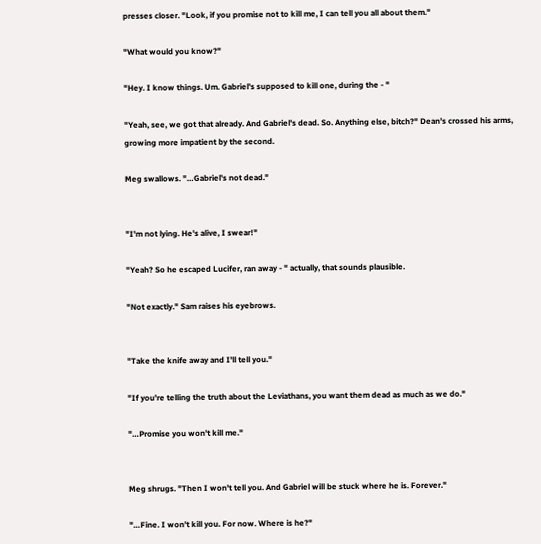presses closer. "Look, if you promise not to kill me, I can tell you all about them."

"What would you know?"

"Hey. I know things. Um. Gabriel's supposed to kill one, during the - "

"Yeah, see, we got that already. And Gabriel's dead. So. Anything else, bitch?" Dean's crossed his arms, growing more impatient by the second.

Meg swallows. "…Gabriel's not dead."


"I'm not lying. He's alive, I swear!"

"Yeah? So he escaped Lucifer, ran away - " actually, that sounds plausible.

"Not exactly." Sam raises his eyebrows.


"Take the knife away and I'll tell you."

"If you're telling the truth about the Leviathans, you want them dead as much as we do."

"…Promise you won't kill me."


Meg shrugs. "Then I won't tell you. And Gabriel will be stuck where he is. Forever."

"…Fine. I won't kill you. For now. Where is he?"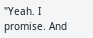"Yeah. I promise. And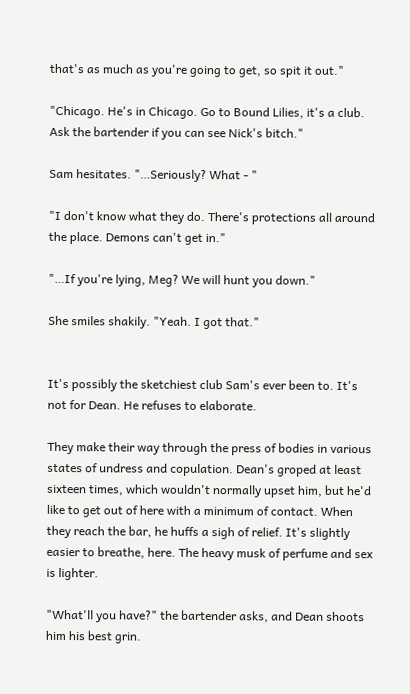that's as much as you're going to get, so spit it out."

"Chicago. He's in Chicago. Go to Bound Lilies, it's a club. Ask the bartender if you can see Nick's bitch."

Sam hesitates. "…Seriously? What - "

"I don't know what they do. There's protections all around the place. Demons can't get in."

"…If you're lying, Meg? We will hunt you down."

She smiles shakily. "Yeah. I got that."


It's possibly the sketchiest club Sam's ever been to. It's not for Dean. He refuses to elaborate.

They make their way through the press of bodies in various states of undress and copulation. Dean's groped at least sixteen times, which wouldn't normally upset him, but he'd like to get out of here with a minimum of contact. When they reach the bar, he huffs a sigh of relief. It's slightly easier to breathe, here. The heavy musk of perfume and sex is lighter.

"What'll you have?" the bartender asks, and Dean shoots him his best grin.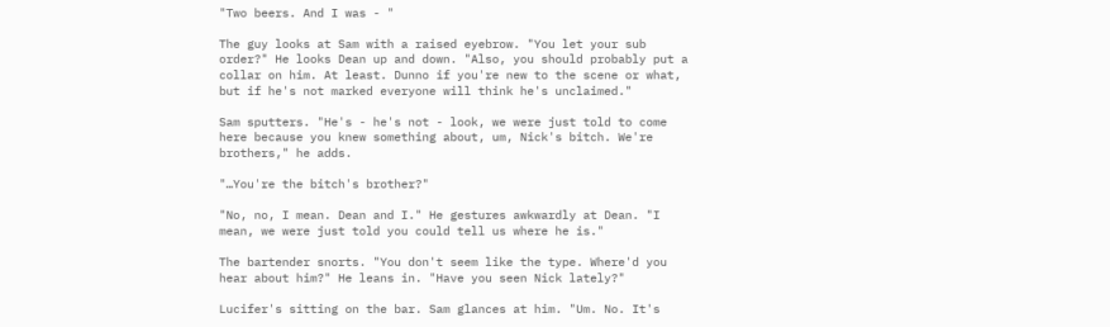"Two beers. And I was - "

The guy looks at Sam with a raised eyebrow. "You let your sub order?" He looks Dean up and down. "Also, you should probably put a collar on him. At least. Dunno if you're new to the scene or what, but if he's not marked everyone will think he's unclaimed."

Sam sputters. "He's - he's not - look, we were just told to come here because you knew something about, um, Nick's bitch. We're brothers," he adds.

"…You're the bitch's brother?"

"No, no, I mean. Dean and I." He gestures awkwardly at Dean. "I mean, we were just told you could tell us where he is."

The bartender snorts. "You don't seem like the type. Where'd you hear about him?" He leans in. "Have you seen Nick lately?"

Lucifer's sitting on the bar. Sam glances at him. "Um. No. It's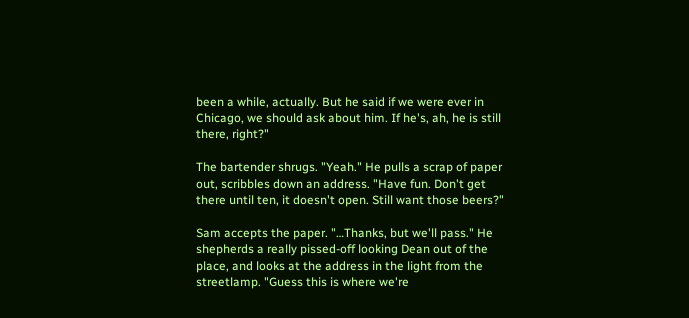been a while, actually. But he said if we were ever in Chicago, we should ask about him. If he's, ah, he is still there, right?"

The bartender shrugs. "Yeah." He pulls a scrap of paper out, scribbles down an address. "Have fun. Don't get there until ten, it doesn't open. Still want those beers?"

Sam accepts the paper. "…Thanks, but we'll pass." He shepherds a really pissed-off looking Dean out of the place, and looks at the address in the light from the streetlamp. "Guess this is where we're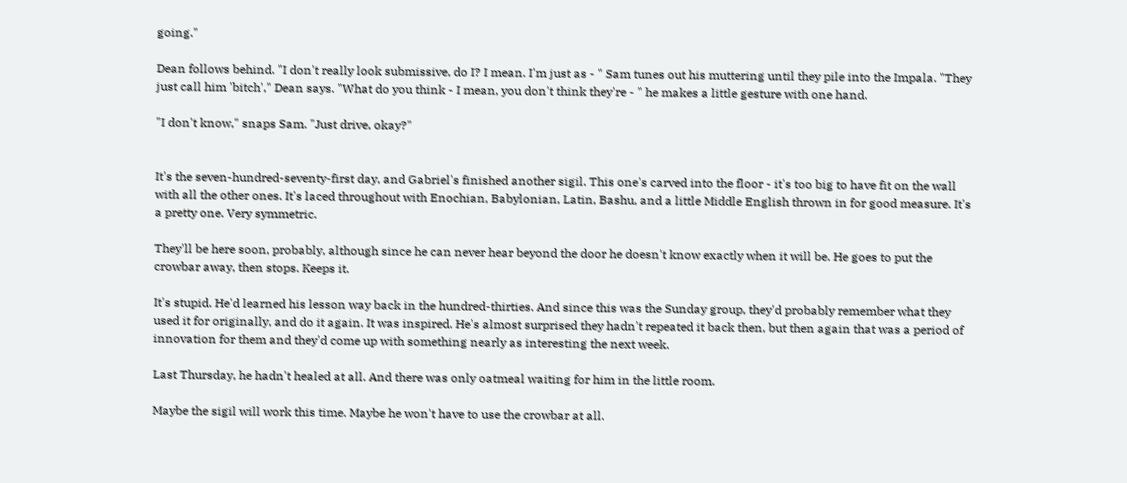going."

Dean follows behind. "I don't really look submissive, do I? I mean. I'm just as - " Sam tunes out his muttering until they pile into the Impala. "They just call him 'bitch'," Dean says. "What do you think - I mean, you don't think they're - " he makes a little gesture with one hand.

"I don't know," snaps Sam. "Just drive, okay?"


It's the seven-hundred-seventy-first day, and Gabriel's finished another sigil. This one's carved into the floor - it's too big to have fit on the wall with all the other ones. It's laced throughout with Enochian, Babylonian, Latin, Bashu, and a little Middle English thrown in for good measure. It's a pretty one. Very symmetric.

They'll be here soon, probably, although since he can never hear beyond the door he doesn't know exactly when it will be. He goes to put the crowbar away, then stops. Keeps it.

It's stupid. He'd learned his lesson way back in the hundred-thirties. And since this was the Sunday group, they'd probably remember what they used it for originally, and do it again. It was inspired. He's almost surprised they hadn't repeated it back then, but then again that was a period of innovation for them and they'd come up with something nearly as interesting the next week.

Last Thursday, he hadn't healed at all. And there was only oatmeal waiting for him in the little room.

Maybe the sigil will work this time. Maybe he won't have to use the crowbar at all.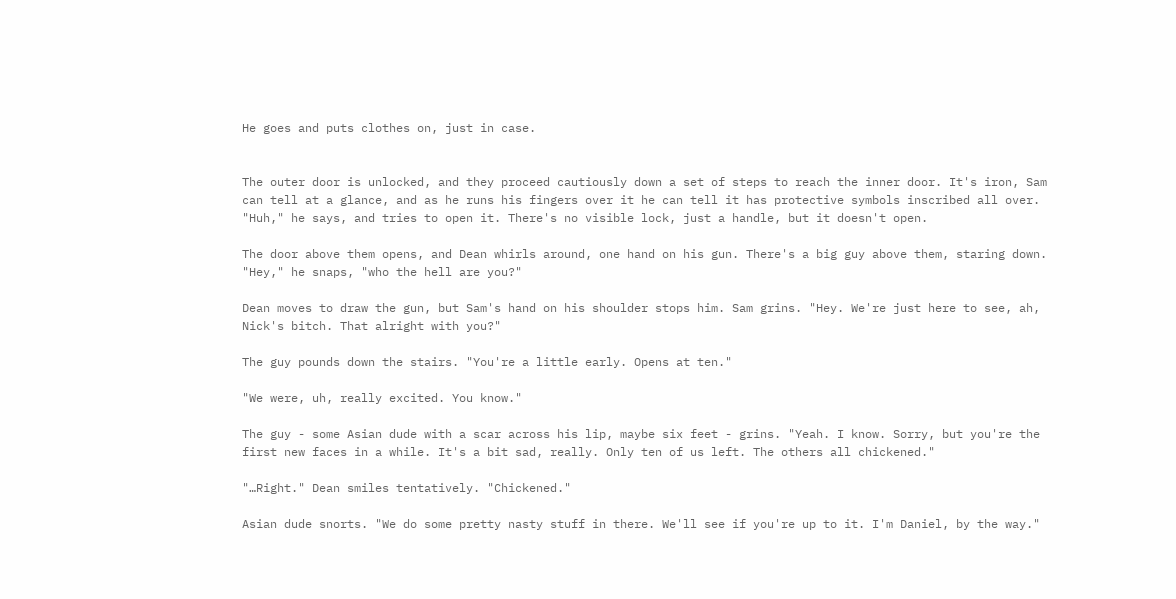He goes and puts clothes on, just in case.


The outer door is unlocked, and they proceed cautiously down a set of steps to reach the inner door. It's iron, Sam can tell at a glance, and as he runs his fingers over it he can tell it has protective symbols inscribed all over. "Huh," he says, and tries to open it. There's no visible lock, just a handle, but it doesn't open.

The door above them opens, and Dean whirls around, one hand on his gun. There's a big guy above them, staring down. "Hey," he snaps, "who the hell are you?"

Dean moves to draw the gun, but Sam's hand on his shoulder stops him. Sam grins. "Hey. We're just here to see, ah, Nick's bitch. That alright with you?"

The guy pounds down the stairs. "You're a little early. Opens at ten."

"We were, uh, really excited. You know."

The guy - some Asian dude with a scar across his lip, maybe six feet - grins. "Yeah. I know. Sorry, but you're the first new faces in a while. It's a bit sad, really. Only ten of us left. The others all chickened."

"…Right." Dean smiles tentatively. "Chickened."

Asian dude snorts. "We do some pretty nasty stuff in there. We'll see if you're up to it. I'm Daniel, by the way."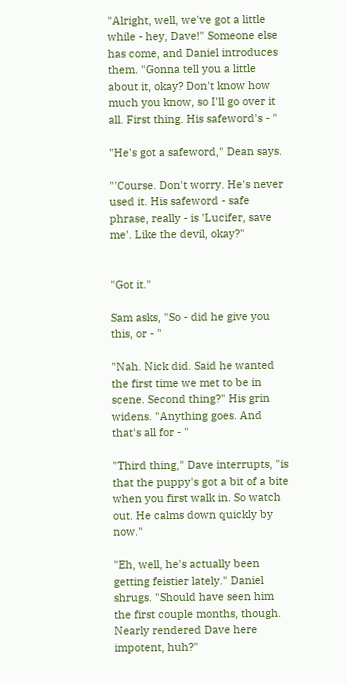"Alright, well, we've got a little while - hey, Dave!" Someone else has come, and Daniel introduces them. "Gonna tell you a little about it, okay? Don't know how much you know, so I'll go over it all. First thing. His safeword's - "

"He's got a safeword," Dean says.

"'Course. Don't worry. He's never used it. His safeword - safe phrase, really - is 'Lucifer, save me'. Like the devil, okay?"


"Got it."

Sam asks, "So - did he give you this, or - "

"Nah. Nick did. Said he wanted the first time we met to be in scene. Second thing?" His grin widens. "Anything goes. And that's all for - "

"Third thing," Dave interrupts, "is that the puppy's got a bit of a bite when you first walk in. So watch out. He calms down quickly by now."

"Eh, well, he's actually been getting feistier lately." Daniel shrugs. "Should have seen him the first couple months, though. Nearly rendered Dave here impotent, huh?"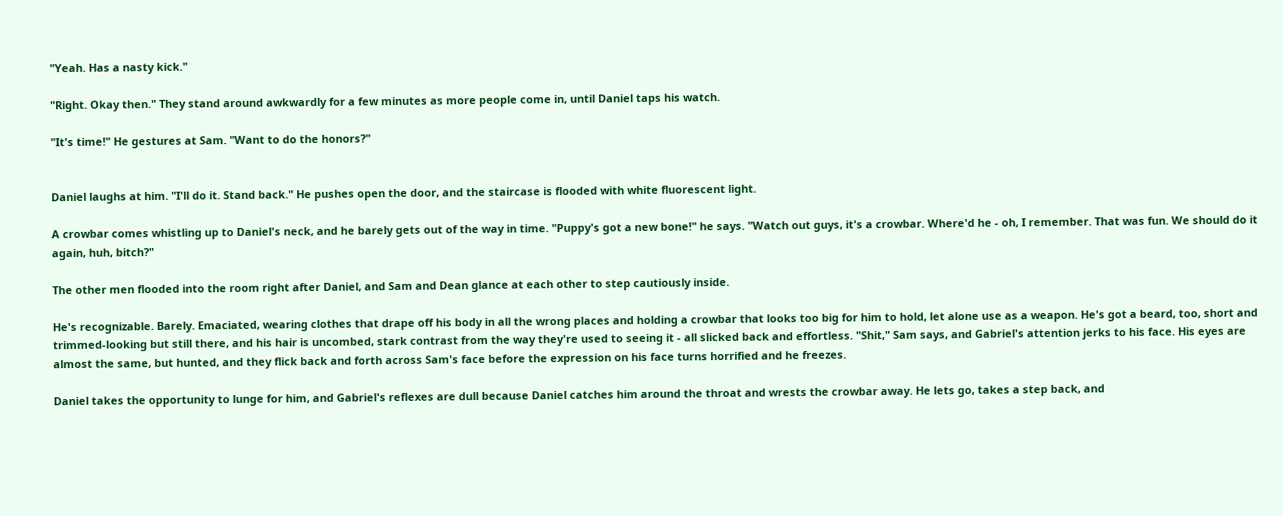"Yeah. Has a nasty kick."

"Right. Okay then." They stand around awkwardly for a few minutes as more people come in, until Daniel taps his watch.

"It's time!" He gestures at Sam. "Want to do the honors?"


Daniel laughs at him. "I'll do it. Stand back." He pushes open the door, and the staircase is flooded with white fluorescent light.

A crowbar comes whistling up to Daniel's neck, and he barely gets out of the way in time. "Puppy's got a new bone!" he says. "Watch out guys, it's a crowbar. Where'd he - oh, I remember. That was fun. We should do it again, huh, bitch?"

The other men flooded into the room right after Daniel, and Sam and Dean glance at each other to step cautiously inside.

He's recognizable. Barely. Emaciated, wearing clothes that drape off his body in all the wrong places and holding a crowbar that looks too big for him to hold, let alone use as a weapon. He's got a beard, too, short and trimmed-looking but still there, and his hair is uncombed, stark contrast from the way they're used to seeing it - all slicked back and effortless. "Shit," Sam says, and Gabriel's attention jerks to his face. His eyes are almost the same, but hunted, and they flick back and forth across Sam's face before the expression on his face turns horrified and he freezes.

Daniel takes the opportunity to lunge for him, and Gabriel's reflexes are dull because Daniel catches him around the throat and wrests the crowbar away. He lets go, takes a step back, and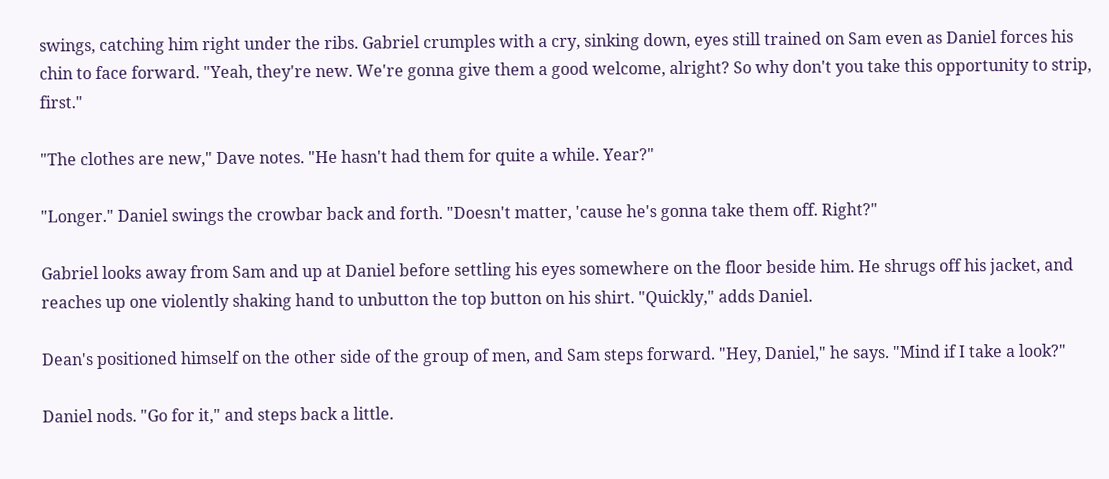swings, catching him right under the ribs. Gabriel crumples with a cry, sinking down, eyes still trained on Sam even as Daniel forces his chin to face forward. "Yeah, they're new. We're gonna give them a good welcome, alright? So why don't you take this opportunity to strip, first."

"The clothes are new," Dave notes. "He hasn't had them for quite a while. Year?"

"Longer." Daniel swings the crowbar back and forth. "Doesn't matter, 'cause he's gonna take them off. Right?"

Gabriel looks away from Sam and up at Daniel before settling his eyes somewhere on the floor beside him. He shrugs off his jacket, and reaches up one violently shaking hand to unbutton the top button on his shirt. "Quickly," adds Daniel.

Dean's positioned himself on the other side of the group of men, and Sam steps forward. "Hey, Daniel," he says. "Mind if I take a look?"

Daniel nods. "Go for it," and steps back a little.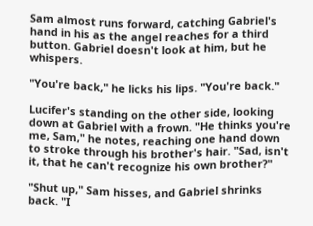Sam almost runs forward, catching Gabriel's hand in his as the angel reaches for a third button. Gabriel doesn't look at him, but he whispers.

"You're back," he licks his lips. "You're back."

Lucifer's standing on the other side, looking down at Gabriel with a frown. "He thinks you're me, Sam," he notes, reaching one hand down to stroke through his brother's hair. "Sad, isn't it, that he can't recognize his own brother?"

"Shut up," Sam hisses, and Gabriel shrinks back. "I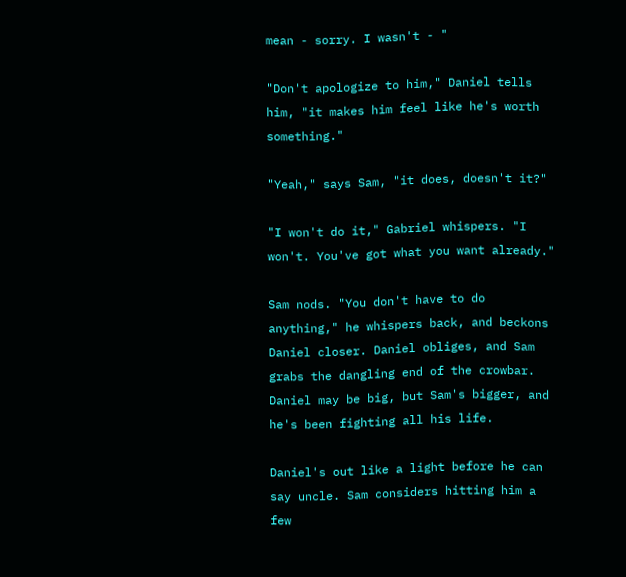mean - sorry. I wasn't - "

"Don't apologize to him," Daniel tells him, "it makes him feel like he's worth something."

"Yeah," says Sam, "it does, doesn't it?"

"I won't do it," Gabriel whispers. "I won't. You've got what you want already."

Sam nods. "You don't have to do anything," he whispers back, and beckons Daniel closer. Daniel obliges, and Sam grabs the dangling end of the crowbar. Daniel may be big, but Sam's bigger, and he's been fighting all his life.

Daniel's out like a light before he can say uncle. Sam considers hitting him a few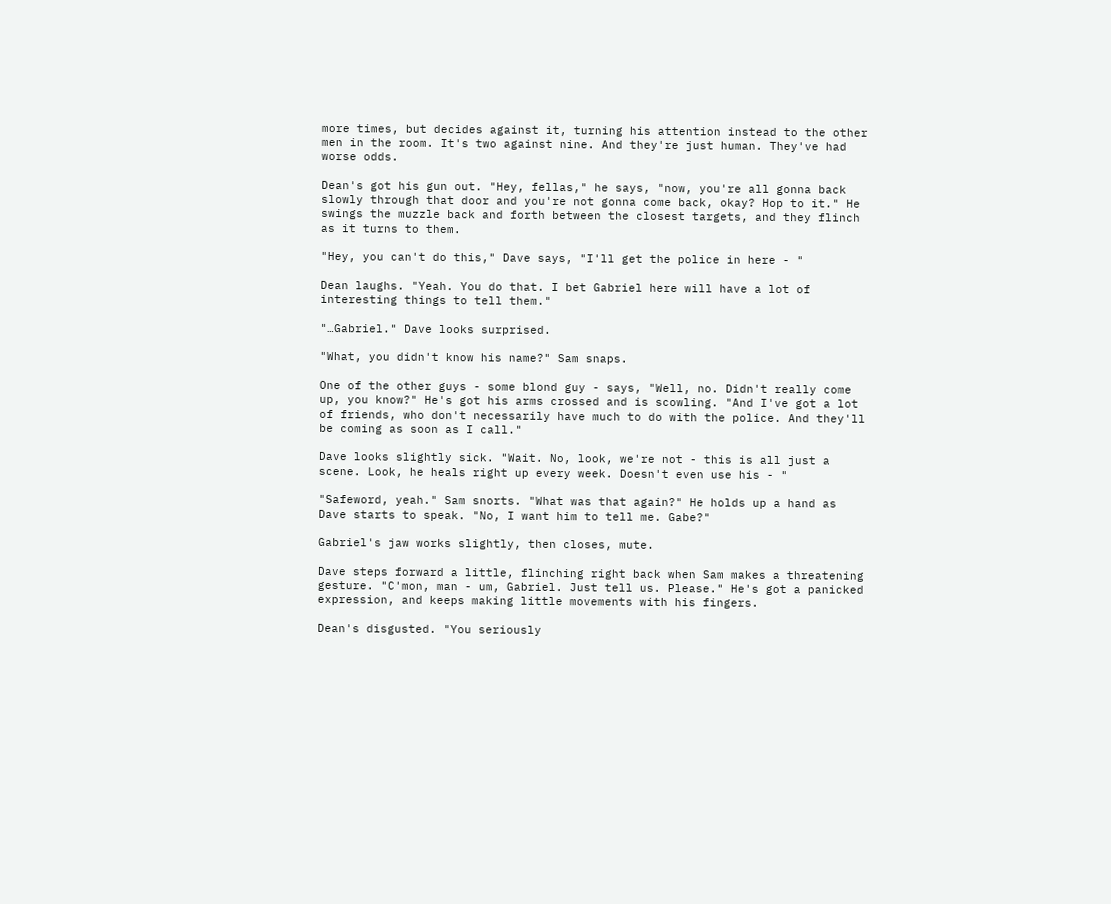more times, but decides against it, turning his attention instead to the other men in the room. It's two against nine. And they're just human. They've had worse odds.

Dean's got his gun out. "Hey, fellas," he says, "now, you're all gonna back slowly through that door and you're not gonna come back, okay? Hop to it." He swings the muzzle back and forth between the closest targets, and they flinch as it turns to them.

"Hey, you can't do this," Dave says, "I'll get the police in here - "

Dean laughs. "Yeah. You do that. I bet Gabriel here will have a lot of interesting things to tell them."

"…Gabriel." Dave looks surprised.

"What, you didn't know his name?" Sam snaps.

One of the other guys - some blond guy - says, "Well, no. Didn't really come up, you know?" He's got his arms crossed and is scowling. "And I've got a lot of friends, who don't necessarily have much to do with the police. And they'll be coming as soon as I call."

Dave looks slightly sick. "Wait. No, look, we're not - this is all just a scene. Look, he heals right up every week. Doesn't even use his - "

"Safeword, yeah." Sam snorts. "What was that again?" He holds up a hand as Dave starts to speak. "No, I want him to tell me. Gabe?"

Gabriel's jaw works slightly, then closes, mute.

Dave steps forward a little, flinching right back when Sam makes a threatening gesture. "C'mon, man - um, Gabriel. Just tell us. Please." He's got a panicked expression, and keeps making little movements with his fingers.

Dean's disgusted. "You seriously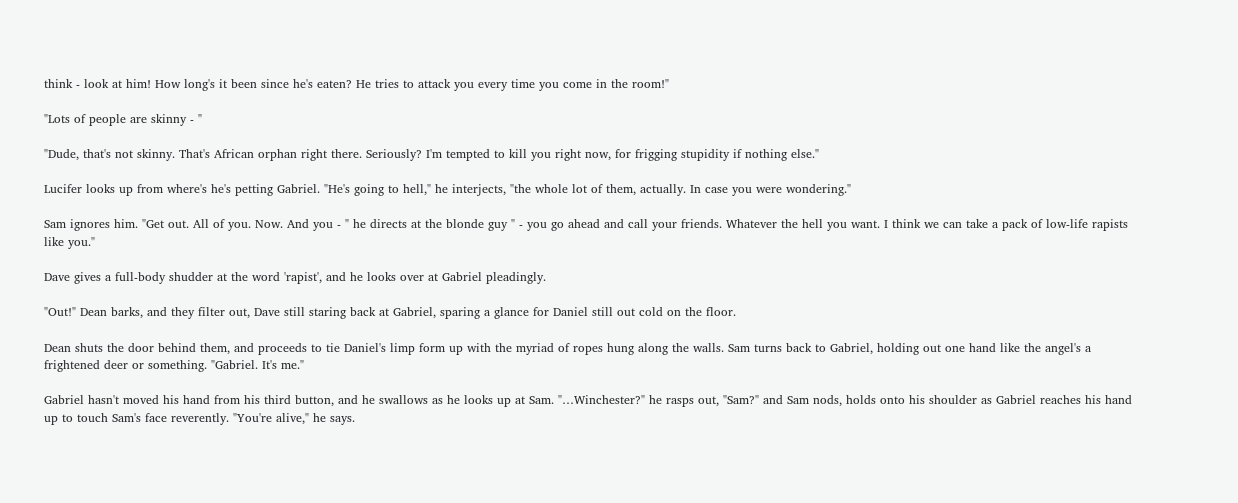think - look at him! How long's it been since he's eaten? He tries to attack you every time you come in the room!"

"Lots of people are skinny - "

"Dude, that's not skinny. That's African orphan right there. Seriously? I'm tempted to kill you right now, for frigging stupidity if nothing else."

Lucifer looks up from where's he's petting Gabriel. "He's going to hell," he interjects, "the whole lot of them, actually. In case you were wondering."

Sam ignores him. "Get out. All of you. Now. And you - " he directs at the blonde guy " - you go ahead and call your friends. Whatever the hell you want. I think we can take a pack of low-life rapists like you."

Dave gives a full-body shudder at the word 'rapist', and he looks over at Gabriel pleadingly.

"Out!" Dean barks, and they filter out, Dave still staring back at Gabriel, sparing a glance for Daniel still out cold on the floor.

Dean shuts the door behind them, and proceeds to tie Daniel's limp form up with the myriad of ropes hung along the walls. Sam turns back to Gabriel, holding out one hand like the angel's a frightened deer or something. "Gabriel. It's me."

Gabriel hasn't moved his hand from his third button, and he swallows as he looks up at Sam. "…Winchester?" he rasps out, "Sam?" and Sam nods, holds onto his shoulder as Gabriel reaches his hand up to touch Sam's face reverently. "You're alive," he says.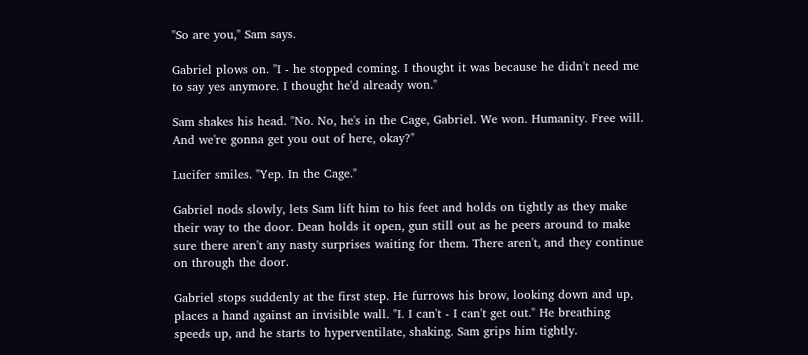"So are you," Sam says.

Gabriel plows on. "I - he stopped coming. I thought it was because he didn't need me to say yes anymore. I thought he'd already won."

Sam shakes his head. "No. No, he's in the Cage, Gabriel. We won. Humanity. Free will. And we're gonna get you out of here, okay?"

Lucifer smiles. "Yep. In the Cage."

Gabriel nods slowly, lets Sam lift him to his feet and holds on tightly as they make their way to the door. Dean holds it open, gun still out as he peers around to make sure there aren't any nasty surprises waiting for them. There aren't, and they continue on through the door.

Gabriel stops suddenly at the first step. He furrows his brow, looking down and up, places a hand against an invisible wall. "I. I can't - I can't get out." He breathing speeds up, and he starts to hyperventilate, shaking. Sam grips him tightly.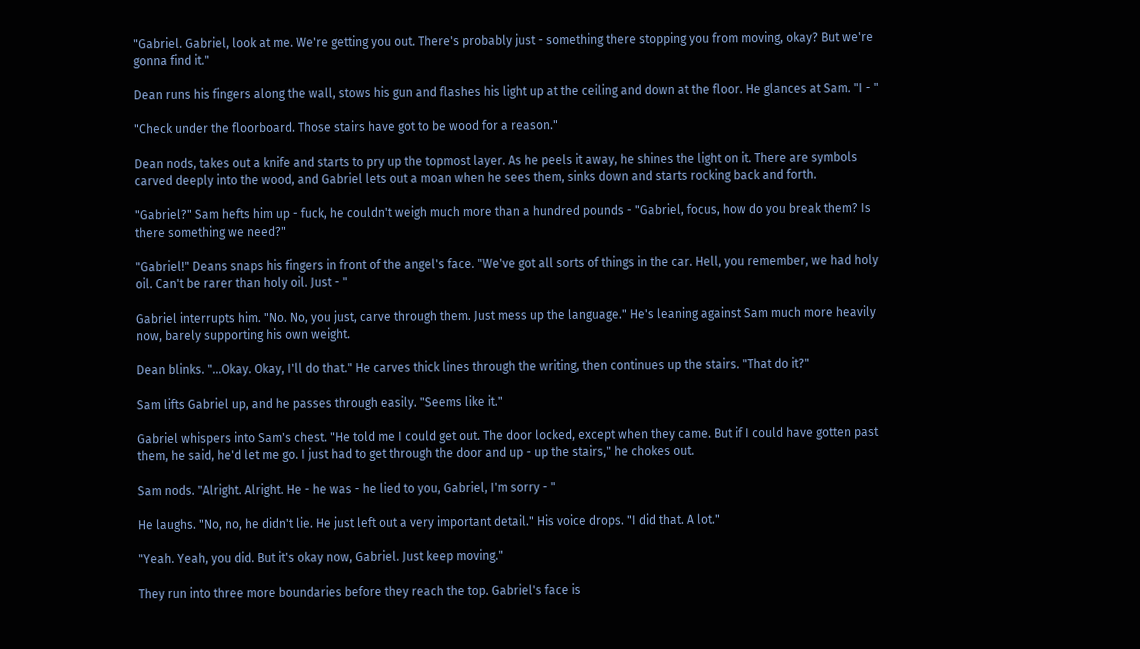"Gabriel. Gabriel, look at me. We're getting you out. There's probably just - something there stopping you from moving, okay? But we're gonna find it."

Dean runs his fingers along the wall, stows his gun and flashes his light up at the ceiling and down at the floor. He glances at Sam. "I - "

"Check under the floorboard. Those stairs have got to be wood for a reason."

Dean nods, takes out a knife and starts to pry up the topmost layer. As he peels it away, he shines the light on it. There are symbols carved deeply into the wood, and Gabriel lets out a moan when he sees them, sinks down and starts rocking back and forth.

"Gabriel?" Sam hefts him up - fuck, he couldn't weigh much more than a hundred pounds - "Gabriel, focus, how do you break them? Is there something we need?"

"Gabriel!" Deans snaps his fingers in front of the angel's face. "We've got all sorts of things in the car. Hell, you remember, we had holy oil. Can't be rarer than holy oil. Just - "

Gabriel interrupts him. "No. No, you just, carve through them. Just mess up the language." He's leaning against Sam much more heavily now, barely supporting his own weight.

Dean blinks. "…Okay. Okay, I'll do that." He carves thick lines through the writing, then continues up the stairs. "That do it?"

Sam lifts Gabriel up, and he passes through easily. "Seems like it."

Gabriel whispers into Sam's chest. "He told me I could get out. The door locked, except when they came. But if I could have gotten past them, he said, he'd let me go. I just had to get through the door and up - up the stairs," he chokes out.

Sam nods. "Alright. Alright. He - he was - he lied to you, Gabriel, I'm sorry - "

He laughs. "No, no, he didn't lie. He just left out a very important detail." His voice drops. "I did that. A lot."

"Yeah. Yeah, you did. But it's okay now, Gabriel. Just keep moving."

They run into three more boundaries before they reach the top. Gabriel's face is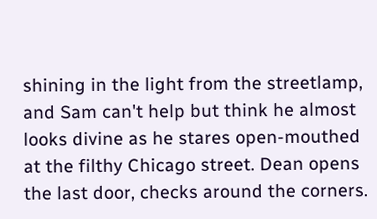shining in the light from the streetlamp, and Sam can't help but think he almost looks divine as he stares open-mouthed at the filthy Chicago street. Dean opens the last door, checks around the corners.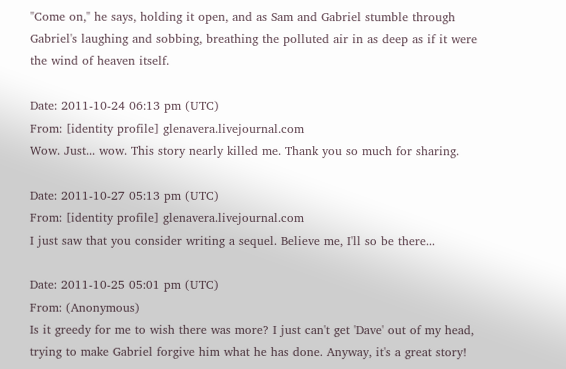"Come on," he says, holding it open, and as Sam and Gabriel stumble through Gabriel's laughing and sobbing, breathing the polluted air in as deep as if it were the wind of heaven itself.

Date: 2011-10-24 06:13 pm (UTC)
From: [identity profile] glenavera.livejournal.com
Wow. Just... wow. This story nearly killed me. Thank you so much for sharing.

Date: 2011-10-27 05:13 pm (UTC)
From: [identity profile] glenavera.livejournal.com
I just saw that you consider writing a sequel. Believe me, I'll so be there...

Date: 2011-10-25 05:01 pm (UTC)
From: (Anonymous)
Is it greedy for me to wish there was more? I just can't get 'Dave' out of my head, trying to make Gabriel forgive him what he has done. Anyway, it's a great story!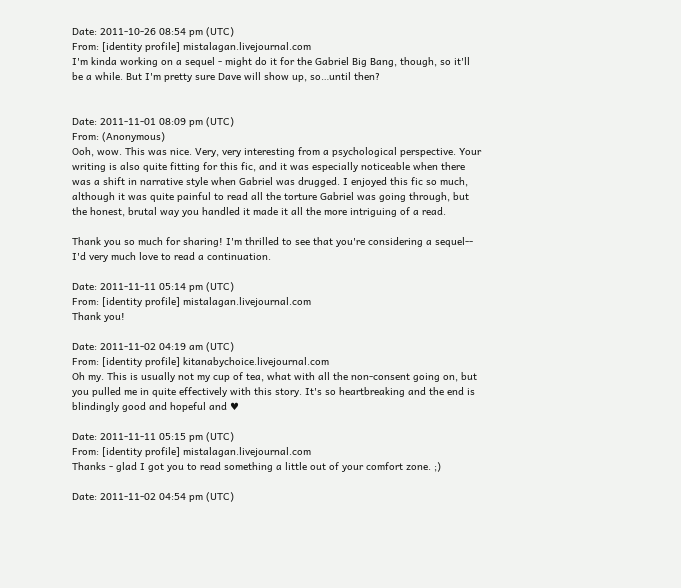Date: 2011-10-26 08:54 pm (UTC)
From: [identity profile] mistalagan.livejournal.com
I'm kinda working on a sequel - might do it for the Gabriel Big Bang, though, so it'll be a while. But I'm pretty sure Dave will show up, so…until then?


Date: 2011-11-01 08:09 pm (UTC)
From: (Anonymous)
Ooh, wow. This was nice. Very, very interesting from a psychological perspective. Your writing is also quite fitting for this fic, and it was especially noticeable when there was a shift in narrative style when Gabriel was drugged. I enjoyed this fic so much, although it was quite painful to read all the torture Gabriel was going through, but the honest, brutal way you handled it made it all the more intriguing of a read.

Thank you so much for sharing! I'm thrilled to see that you're considering a sequel-- I'd very much love to read a continuation.

Date: 2011-11-11 05:14 pm (UTC)
From: [identity profile] mistalagan.livejournal.com
Thank you!

Date: 2011-11-02 04:19 am (UTC)
From: [identity profile] kitanabychoice.livejournal.com
Oh my. This is usually not my cup of tea, what with all the non-consent going on, but you pulled me in quite effectively with this story. It's so heartbreaking and the end is blindingly good and hopeful and ♥

Date: 2011-11-11 05:15 pm (UTC)
From: [identity profile] mistalagan.livejournal.com
Thanks - glad I got you to read something a little out of your comfort zone. ;)

Date: 2011-11-02 04:54 pm (UTC)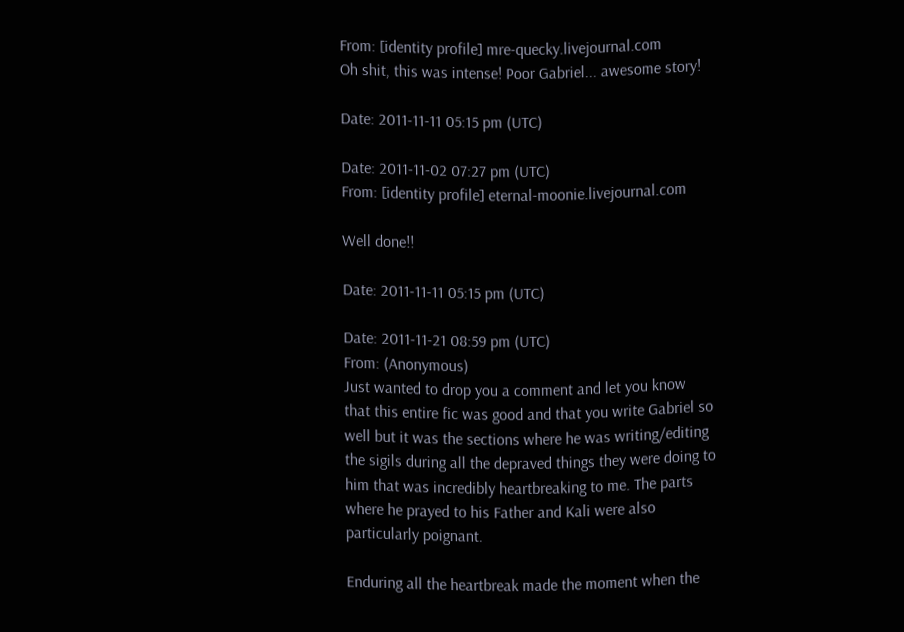From: [identity profile] mre-quecky.livejournal.com
Oh shit, this was intense! Poor Gabriel... awesome story!

Date: 2011-11-11 05:15 pm (UTC)

Date: 2011-11-02 07:27 pm (UTC)
From: [identity profile] eternal-moonie.livejournal.com

Well done!!

Date: 2011-11-11 05:15 pm (UTC)

Date: 2011-11-21 08:59 pm (UTC)
From: (Anonymous)
Just wanted to drop you a comment and let you know that this entire fic was good and that you write Gabriel so well but it was the sections where he was writing/editing the sigils during all the depraved things they were doing to him that was incredibly heartbreaking to me. The parts where he prayed to his Father and Kali were also particularly poignant.

Enduring all the heartbreak made the moment when the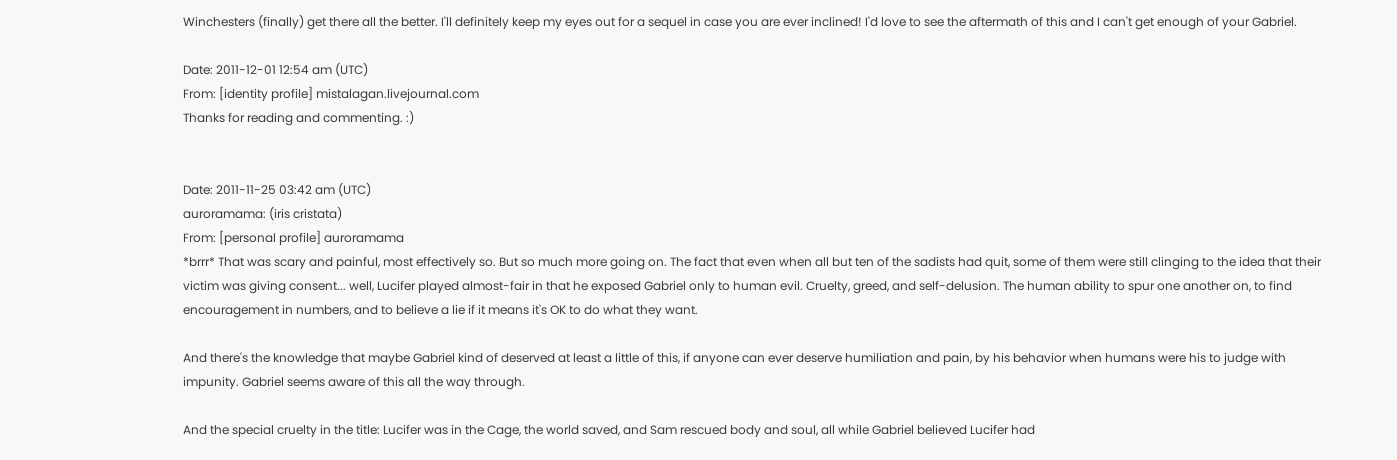Winchesters (finally) get there all the better. I'll definitely keep my eyes out for a sequel in case you are ever inclined! I'd love to see the aftermath of this and I can't get enough of your Gabriel.

Date: 2011-12-01 12:54 am (UTC)
From: [identity profile] mistalagan.livejournal.com
Thanks for reading and commenting. :)


Date: 2011-11-25 03:42 am (UTC)
auroramama: (iris cristata)
From: [personal profile] auroramama
*brrr* That was scary and painful, most effectively so. But so much more going on. The fact that even when all but ten of the sadists had quit, some of them were still clinging to the idea that their victim was giving consent... well, Lucifer played almost-fair in that he exposed Gabriel only to human evil. Cruelty, greed, and self-delusion. The human ability to spur one another on, to find encouragement in numbers, and to believe a lie if it means it's OK to do what they want.

And there's the knowledge that maybe Gabriel kind of deserved at least a little of this, if anyone can ever deserve humiliation and pain, by his behavior when humans were his to judge with impunity. Gabriel seems aware of this all the way through.

And the special cruelty in the title: Lucifer was in the Cage, the world saved, and Sam rescued body and soul, all while Gabriel believed Lucifer had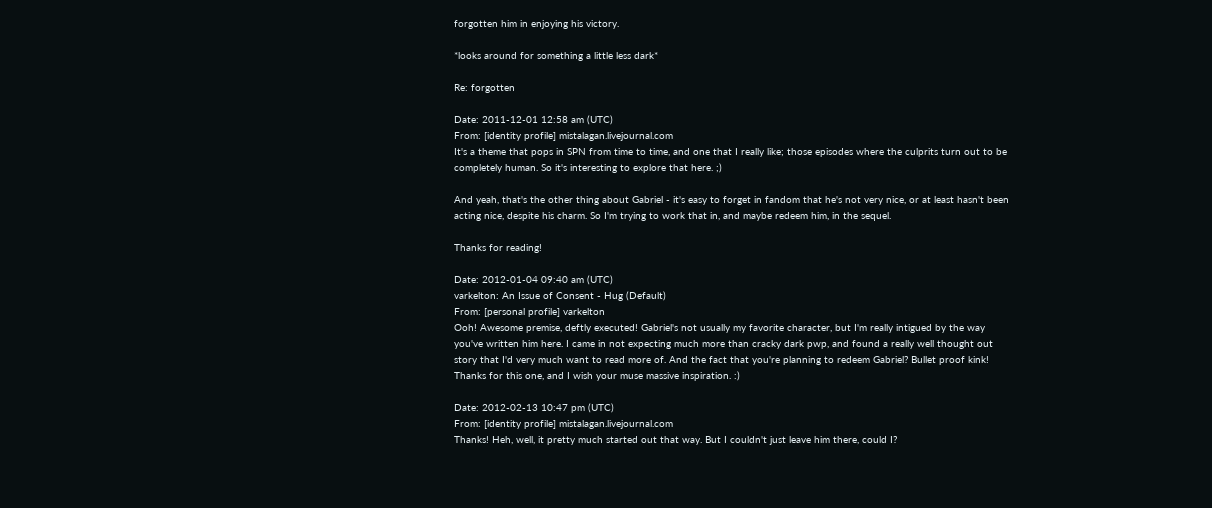forgotten him in enjoying his victory.

*looks around for something a little less dark*

Re: forgotten

Date: 2011-12-01 12:58 am (UTC)
From: [identity profile] mistalagan.livejournal.com
It's a theme that pops in SPN from time to time, and one that I really like; those episodes where the culprits turn out to be completely human. So it's interesting to explore that here. ;)

And yeah, that's the other thing about Gabriel - it's easy to forget in fandom that he's not very nice, or at least hasn't been acting nice, despite his charm. So I'm trying to work that in, and maybe redeem him, in the sequel.

Thanks for reading!

Date: 2012-01-04 09:40 am (UTC)
varkelton: An Issue of Consent - Hug (Default)
From: [personal profile] varkelton
Ooh! Awesome premise, deftly executed! Gabriel's not usually my favorite character, but I'm really intigued by the way you've written him here. I came in not expecting much more than cracky dark pwp, and found a really well thought out story that I'd very much want to read more of. And the fact that you're planning to redeem Gabriel? Bullet proof kink! Thanks for this one, and I wish your muse massive inspiration. :)

Date: 2012-02-13 10:47 pm (UTC)
From: [identity profile] mistalagan.livejournal.com
Thanks! Heh, well, it pretty much started out that way. But I couldn't just leave him there, could I?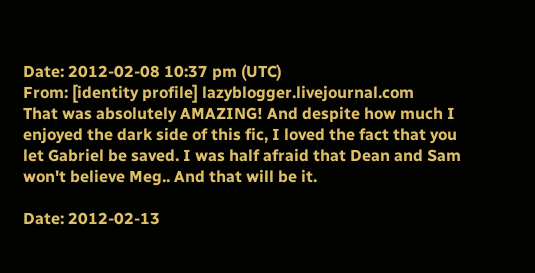Date: 2012-02-08 10:37 pm (UTC)
From: [identity profile] lazyblogger.livejournal.com
That was absolutely AMAZING! And despite how much I enjoyed the dark side of this fic, I loved the fact that you let Gabriel be saved. I was half afraid that Dean and Sam won't believe Meg.. And that will be it.

Date: 2012-02-13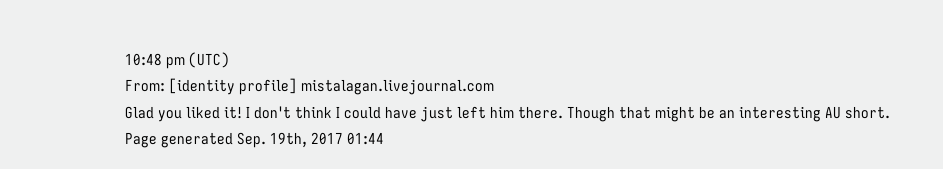10:48 pm (UTC)
From: [identity profile] mistalagan.livejournal.com
Glad you liked it! I don't think I could have just left him there. Though that might be an interesting AU short.
Page generated Sep. 19th, 2017 01:44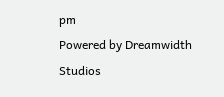pm
Powered by Dreamwidth Studios